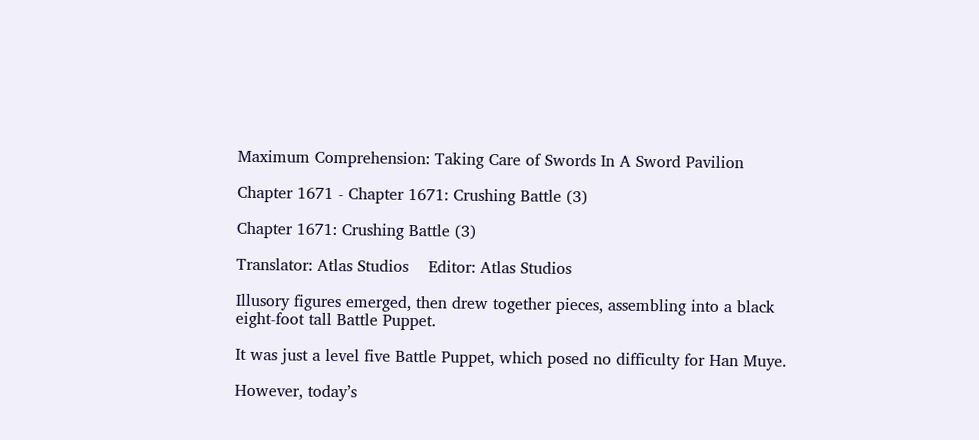Maximum Comprehension: Taking Care of Swords In A Sword Pavilion

Chapter 1671 - Chapter 1671: Crushing Battle (3)

Chapter 1671: Crushing Battle (3)

Translator: Atlas Studios    Editor: Atlas Studios

Illusory figures emerged, then drew together pieces, assembling into a black eight-foot tall Battle Puppet.

It was just a level five Battle Puppet, which posed no difficulty for Han Muye.

However, today’s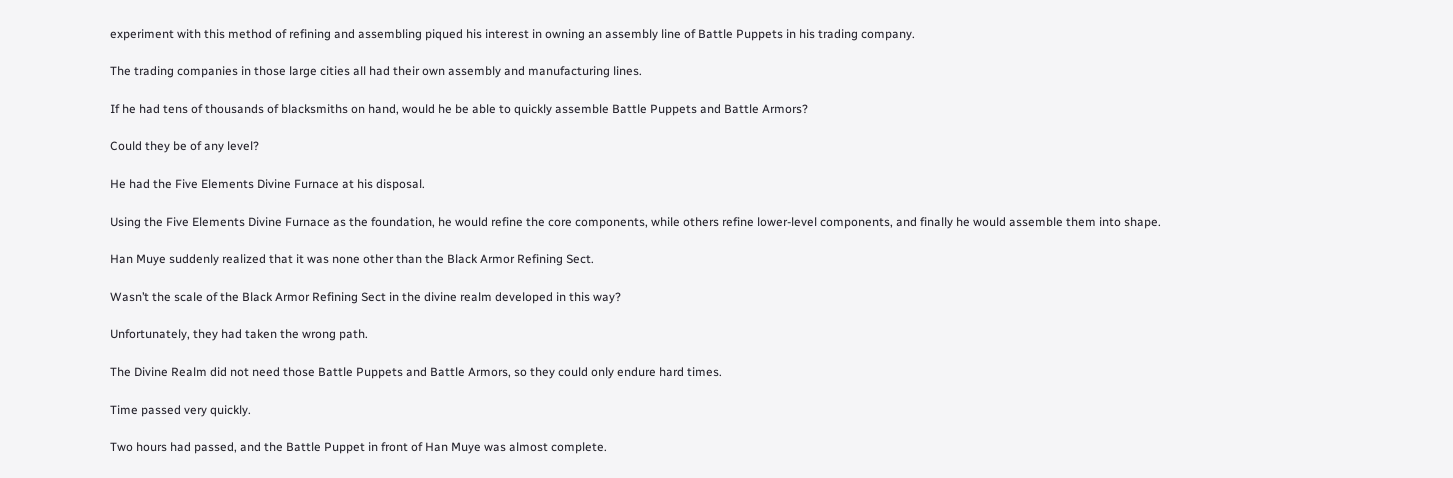experiment with this method of refining and assembling piqued his interest in owning an assembly line of Battle Puppets in his trading company.

The trading companies in those large cities all had their own assembly and manufacturing lines.

If he had tens of thousands of blacksmiths on hand, would he be able to quickly assemble Battle Puppets and Battle Armors?

Could they be of any level?

He had the Five Elements Divine Furnace at his disposal.

Using the Five Elements Divine Furnace as the foundation, he would refine the core components, while others refine lower-level components, and finally he would assemble them into shape.

Han Muye suddenly realized that it was none other than the Black Armor Refining Sect.

Wasn’t the scale of the Black Armor Refining Sect in the divine realm developed in this way?

Unfortunately, they had taken the wrong path.

The Divine Realm did not need those Battle Puppets and Battle Armors, so they could only endure hard times.

Time passed very quickly.

Two hours had passed, and the Battle Puppet in front of Han Muye was almost complete.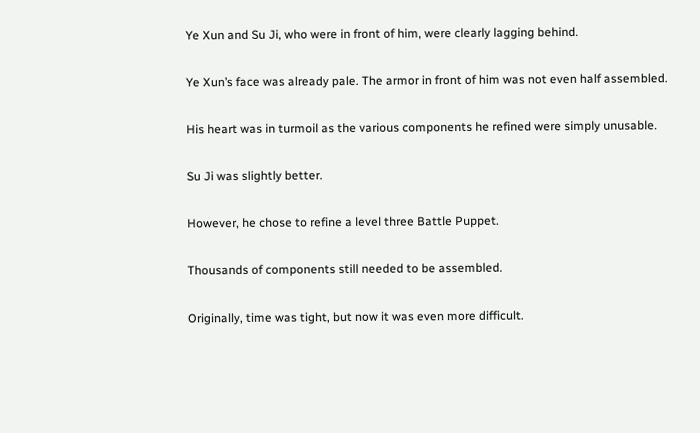Ye Xun and Su Ji, who were in front of him, were clearly lagging behind.

Ye Xun’s face was already pale. The armor in front of him was not even half assembled.

His heart was in turmoil as the various components he refined were simply unusable.

Su Ji was slightly better.

However, he chose to refine a level three Battle Puppet.

Thousands of components still needed to be assembled.

Originally, time was tight, but now it was even more difficult.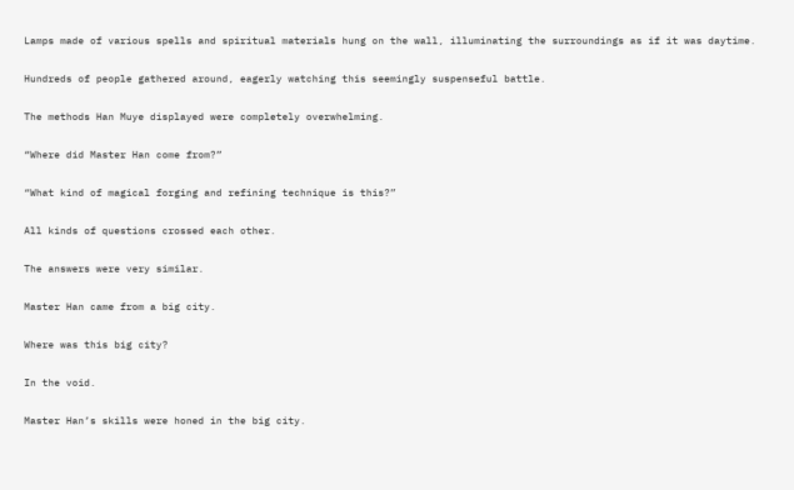Lamps made of various spells and spiritual materials hung on the wall, illuminating the surroundings as if it was daytime.

Hundreds of people gathered around, eagerly watching this seemingly suspenseful battle.

The methods Han Muye displayed were completely overwhelming.

“Where did Master Han come from?”

“What kind of magical forging and refining technique is this?”

All kinds of questions crossed each other.

The answers were very similar.

Master Han came from a big city.

Where was this big city?

In the void.

Master Han’s skills were honed in the big city.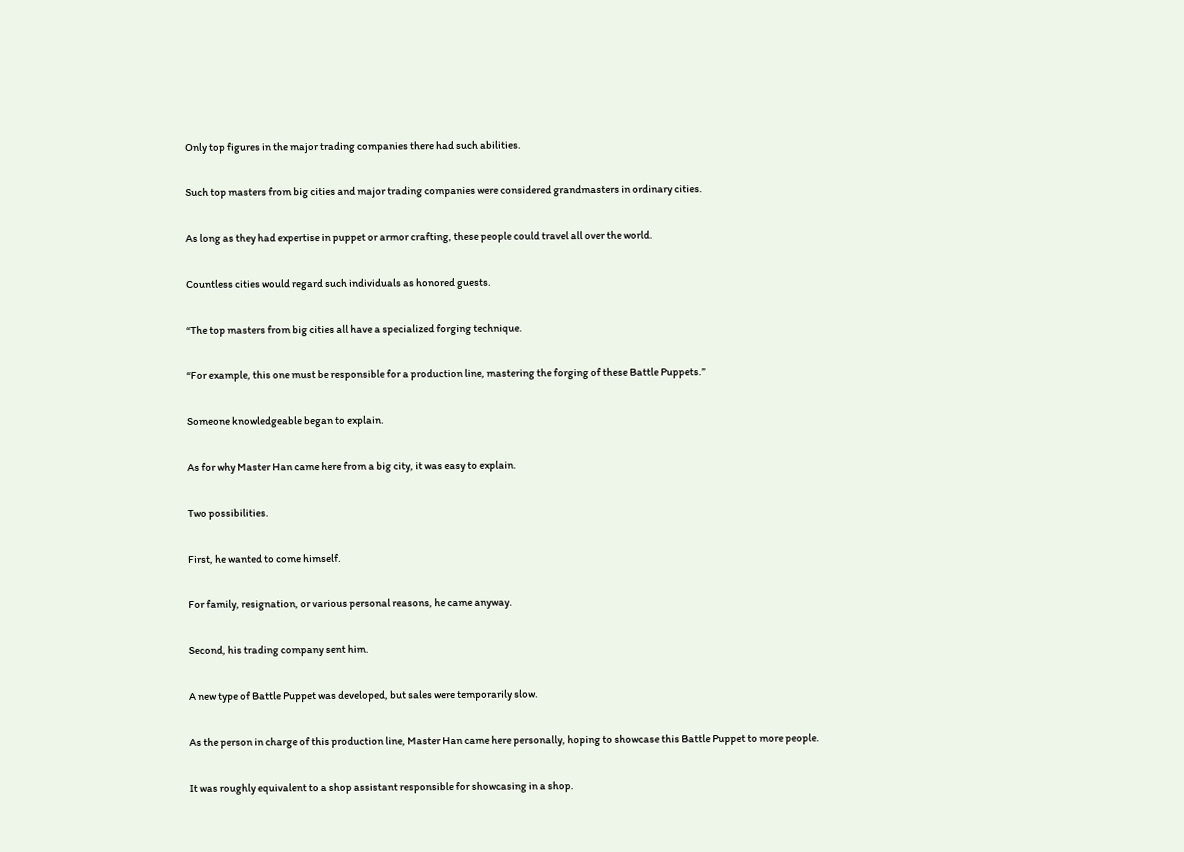Only top figures in the major trading companies there had such abilities.

Such top masters from big cities and major trading companies were considered grandmasters in ordinary cities.

As long as they had expertise in puppet or armor crafting, these people could travel all over the world.

Countless cities would regard such individuals as honored guests.

“The top masters from big cities all have a specialized forging technique.

“For example, this one must be responsible for a production line, mastering the forging of these Battle Puppets.”

Someone knowledgeable began to explain.

As for why Master Han came here from a big city, it was easy to explain.

Two possibilities.

First, he wanted to come himself.

For family, resignation, or various personal reasons, he came anyway.

Second, his trading company sent him.

A new type of Battle Puppet was developed, but sales were temporarily slow.

As the person in charge of this production line, Master Han came here personally, hoping to showcase this Battle Puppet to more people.

It was roughly equivalent to a shop assistant responsible for showcasing in a shop.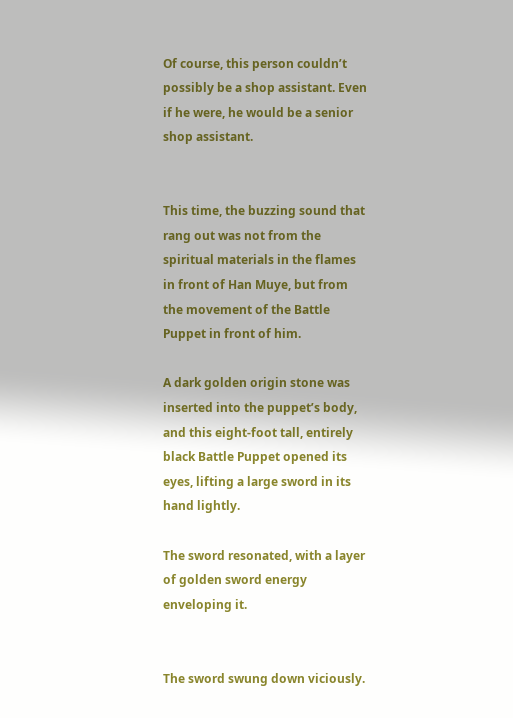Of course, this person couldn’t possibly be a shop assistant. Even if he were, he would be a senior shop assistant.


This time, the buzzing sound that rang out was not from the spiritual materials in the flames in front of Han Muye, but from the movement of the Battle Puppet in front of him.

A dark golden origin stone was inserted into the puppet’s body, and this eight-foot tall, entirely black Battle Puppet opened its eyes, lifting a large sword in its hand lightly.

The sword resonated, with a layer of golden sword energy enveloping it.


The sword swung down viciously.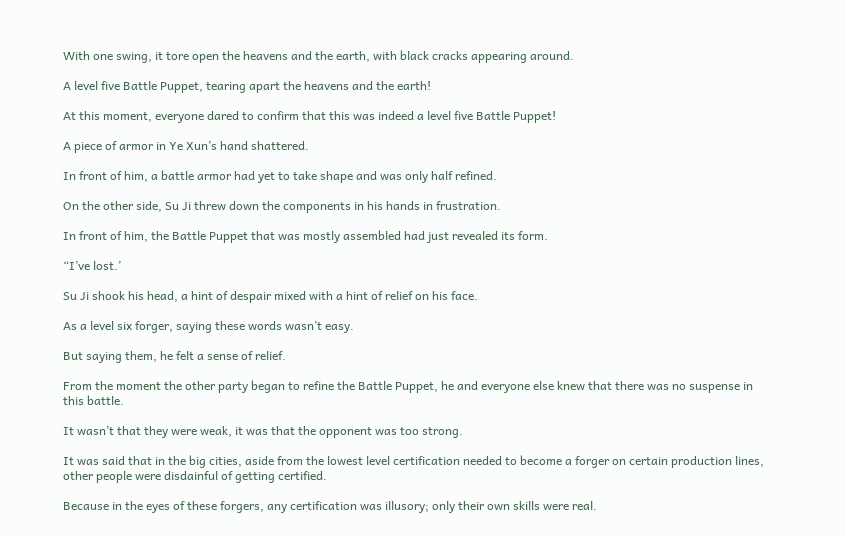With one swing, it tore open the heavens and the earth, with black cracks appearing around.

A level five Battle Puppet, tearing apart the heavens and the earth!

At this moment, everyone dared to confirm that this was indeed a level five Battle Puppet!

A piece of armor in Ye Xun’s hand shattered.

In front of him, a battle armor had yet to take shape and was only half refined.

On the other side, Su Ji threw down the components in his hands in frustration.

In front of him, the Battle Puppet that was mostly assembled had just revealed its form.

“I’ve lost.’

Su Ji shook his head, a hint of despair mixed with a hint of relief on his face.

As a level six forger, saying these words wasn’t easy.

But saying them, he felt a sense of relief.

From the moment the other party began to refine the Battle Puppet, he and everyone else knew that there was no suspense in this battle.

It wasn’t that they were weak, it was that the opponent was too strong.

It was said that in the big cities, aside from the lowest level certification needed to become a forger on certain production lines, other people were disdainful of getting certified.

Because in the eyes of these forgers, any certification was illusory; only their own skills were real.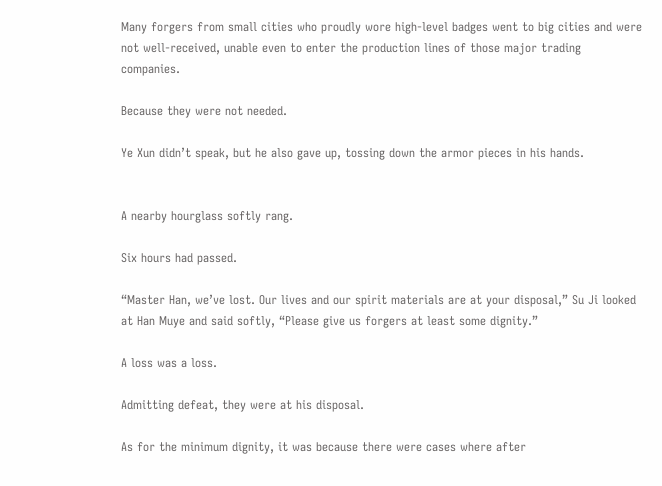Many forgers from small cities who proudly wore high-level badges went to big cities and were not well-received, unable even to enter the production lines of those major trading companies.

Because they were not needed.

Ye Xun didn’t speak, but he also gave up, tossing down the armor pieces in his hands.


A nearby hourglass softly rang.

Six hours had passed.

“Master Han, we’ve lost. Our lives and our spirit materials are at your disposal,” Su Ji looked at Han Muye and said softly, “Please give us forgers at least some dignity.”

A loss was a loss.

Admitting defeat, they were at his disposal.

As for the minimum dignity, it was because there were cases where after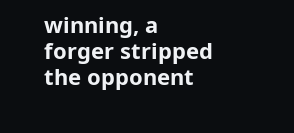winning, a forger stripped the opponent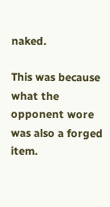naked.

This was because what the opponent wore was also a forged item.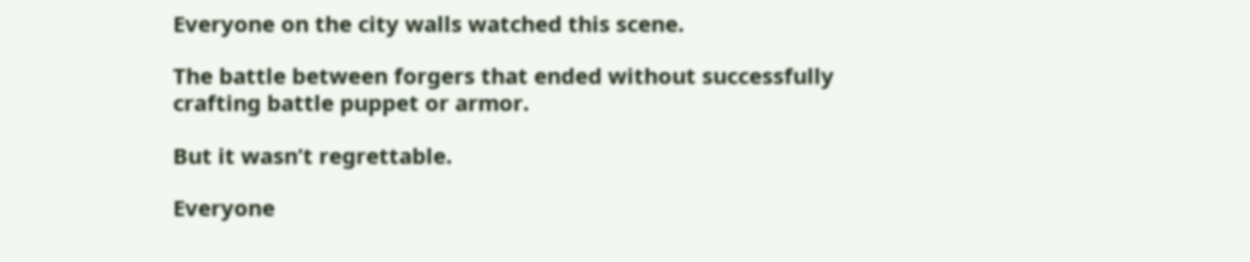Everyone on the city walls watched this scene.

The battle between forgers that ended without successfully crafting battle puppet or armor.

But it wasn’t regrettable.

Everyone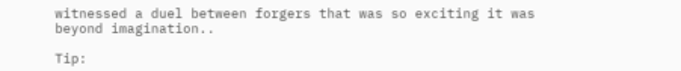witnessed a duel between forgers that was so exciting it was beyond imagination..

Tip: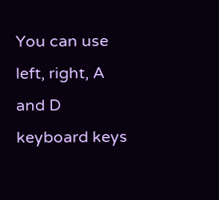You can use left, right, A and D keyboard keys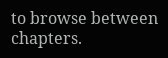to browse between chapters.